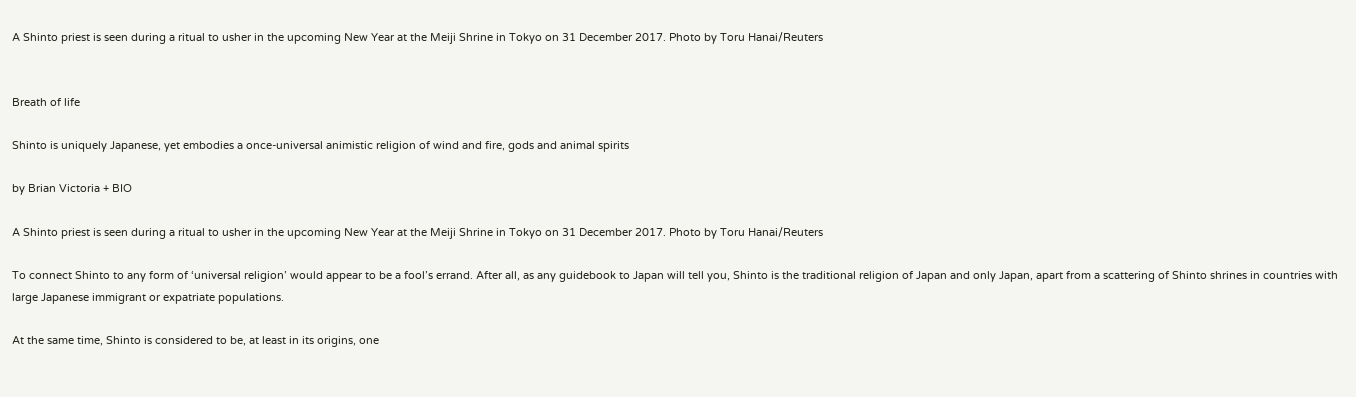A Shinto priest is seen during a ritual to usher in the upcoming New Year at the Meiji Shrine in Tokyo on 31 December 2017. Photo by Toru Hanai/Reuters


Breath of life

Shinto is uniquely Japanese, yet embodies a once-universal animistic religion of wind and fire, gods and animal spirits

by Brian Victoria + BIO

A Shinto priest is seen during a ritual to usher in the upcoming New Year at the Meiji Shrine in Tokyo on 31 December 2017. Photo by Toru Hanai/Reuters

To connect Shinto to any form of ‘universal religion’ would appear to be a fool’s errand. After all, as any guidebook to Japan will tell you, Shinto is the traditional religion of Japan and only Japan, apart from a scattering of Shinto shrines in countries with large Japanese immigrant or expatriate populations.

At the same time, Shinto is considered to be, at least in its origins, one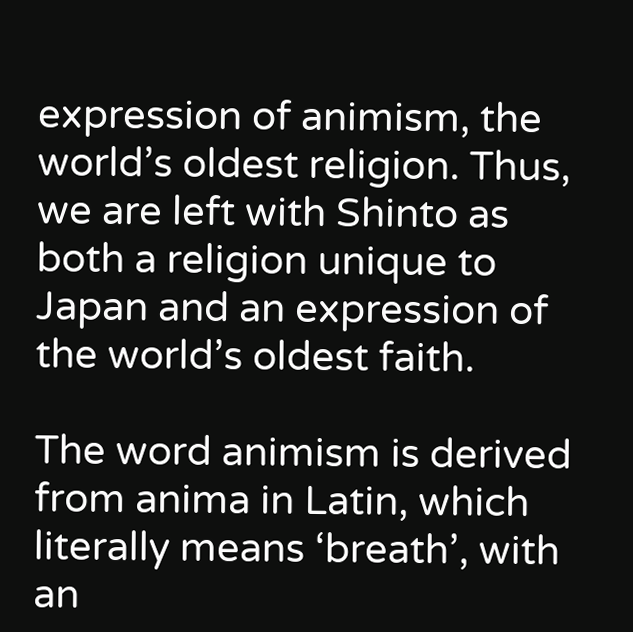expression of animism, the world’s oldest religion. Thus, we are left with Shinto as both a religion unique to Japan and an expression of the world’s oldest faith.

The word animism is derived from anima in Latin, which literally means ‘breath’, with an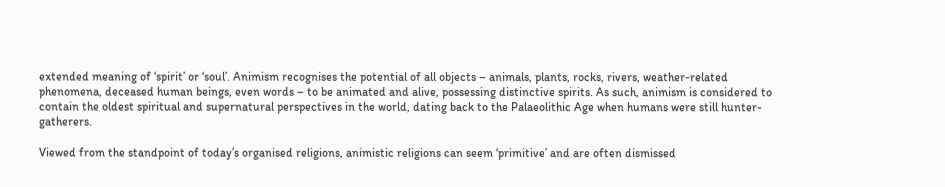extended meaning of ‘spirit’ or ‘soul’. Animism recognises the potential of all objects – animals, plants, rocks, rivers, weather-related phenomena, deceased human beings, even words – to be animated and alive, possessing distinctive spirits. As such, animism is considered to contain the oldest spiritual and supernatural perspectives in the world, dating back to the Palaeolithic Age when humans were still hunter-gatherers.

Viewed from the standpoint of today’s organised religions, animistic religions can seem ‘primitive’ and are often dismissed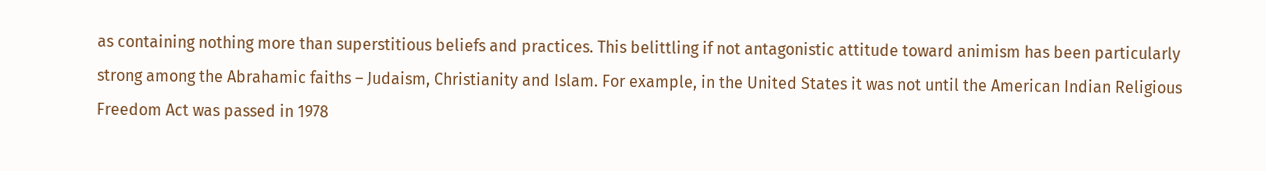as containing nothing more than superstitious beliefs and practices. This belittling if not antagonistic attitude toward animism has been particularly strong among the Abrahamic faiths – Judaism, Christianity and Islam. For example, in the United States it was not until the American Indian Religious Freedom Act was passed in 1978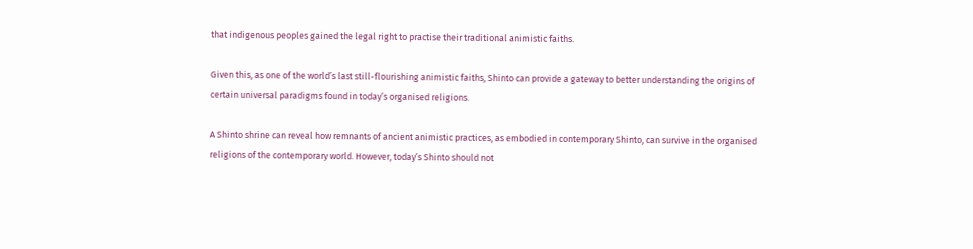that indigenous peoples gained the legal right to practise their traditional animistic faiths.

Given this, as one of the world’s last still-flourishing animistic faiths, Shinto can provide a gateway to better understanding the origins of certain universal paradigms found in today’s organised religions.

A Shinto shrine can reveal how remnants of ancient animistic practices, as embodied in contemporary Shinto, can survive in the organised religions of the contemporary world. However, today’s Shinto should not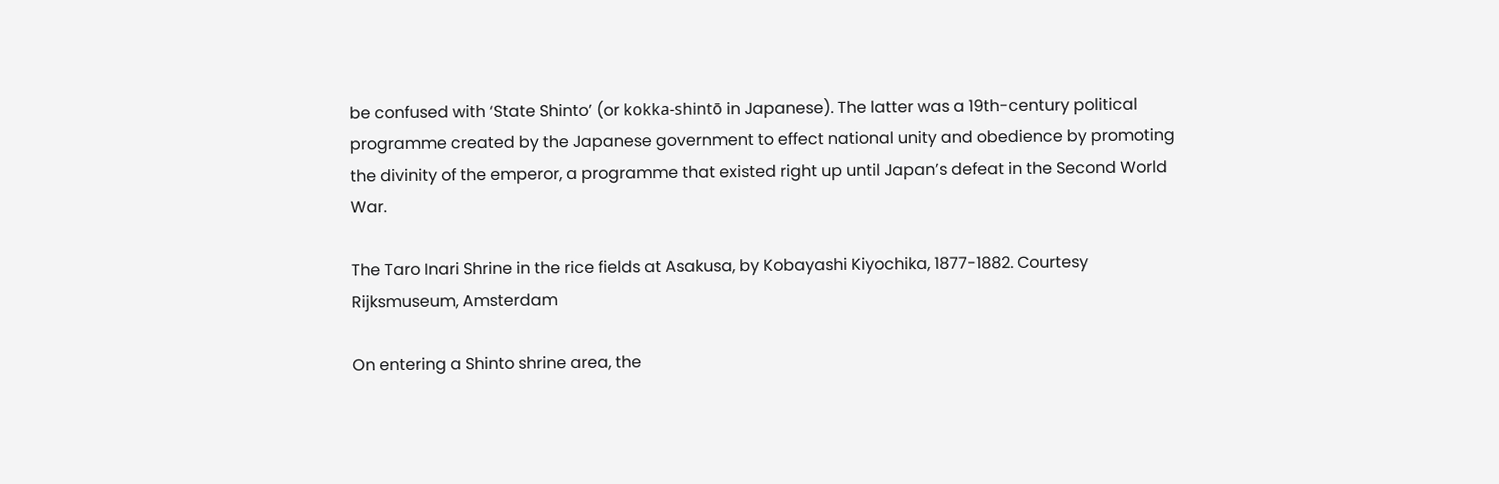be confused with ‘State Shinto’ (or kokka-shintō in Japanese). The latter was a 19th-century political programme created by the Japanese government to effect national unity and obedience by promoting the divinity of the emperor, a programme that existed right up until Japan’s defeat in the Second World War.

The Taro Inari Shrine in the rice fields at Asakusa, by Kobayashi Kiyochika, 1877-1882. Courtesy Rijksmuseum, Amsterdam

On entering a Shinto shrine area, the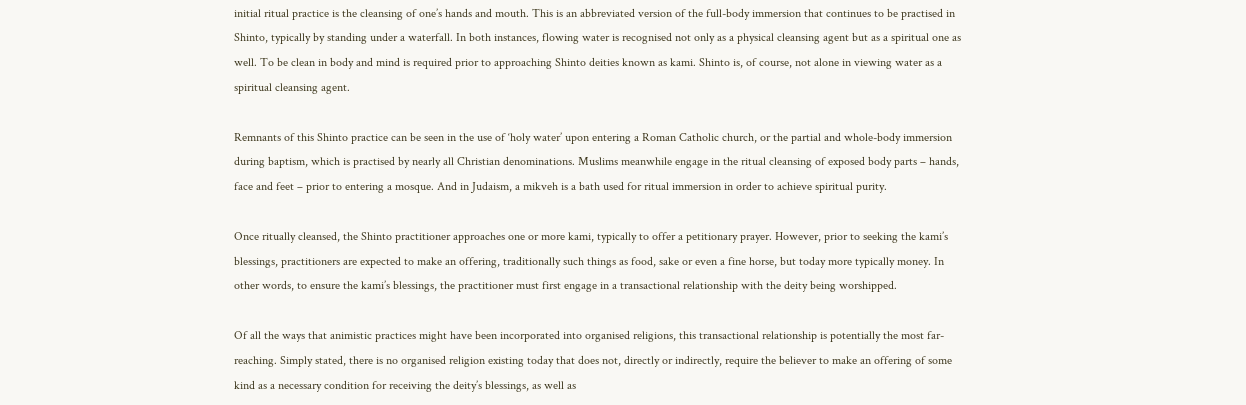initial ritual practice is the cleansing of one’s hands and mouth. This is an abbreviated version of the full-body immersion that continues to be practised in Shinto, typically by standing under a waterfall. In both instances, flowing water is recognised not only as a physical cleansing agent but as a spiritual one as well. To be clean in body and mind is required prior to approaching Shinto deities known as kami. Shinto is, of course, not alone in viewing water as a spiritual cleansing agent.

Remnants of this Shinto practice can be seen in the use of ‘holy water’ upon entering a Roman Catholic church, or the partial and whole-body immersion during baptism, which is practised by nearly all Christian denominations. Muslims meanwhile engage in the ritual cleansing of exposed body parts – hands, face and feet – prior to entering a mosque. And in Judaism, a mikveh is a bath used for ritual immersion in order to achieve spiritual purity.

Once ritually cleansed, the Shinto practitioner approaches one or more kami, typically to offer a petitionary prayer. However, prior to seeking the kami’s blessings, practitioners are expected to make an offering, traditionally such things as food, sake or even a fine horse, but today more typically money. In other words, to ensure the kami’s blessings, the practitioner must first engage in a transactional relationship with the deity being worshipped.

Of all the ways that animistic practices might have been incorporated into organised religions, this transactional relationship is potentially the most far-reaching. Simply stated, there is no organised religion existing today that does not, directly or indirectly, require the believer to make an offering of some kind as a necessary condition for receiving the deity’s blessings, as well as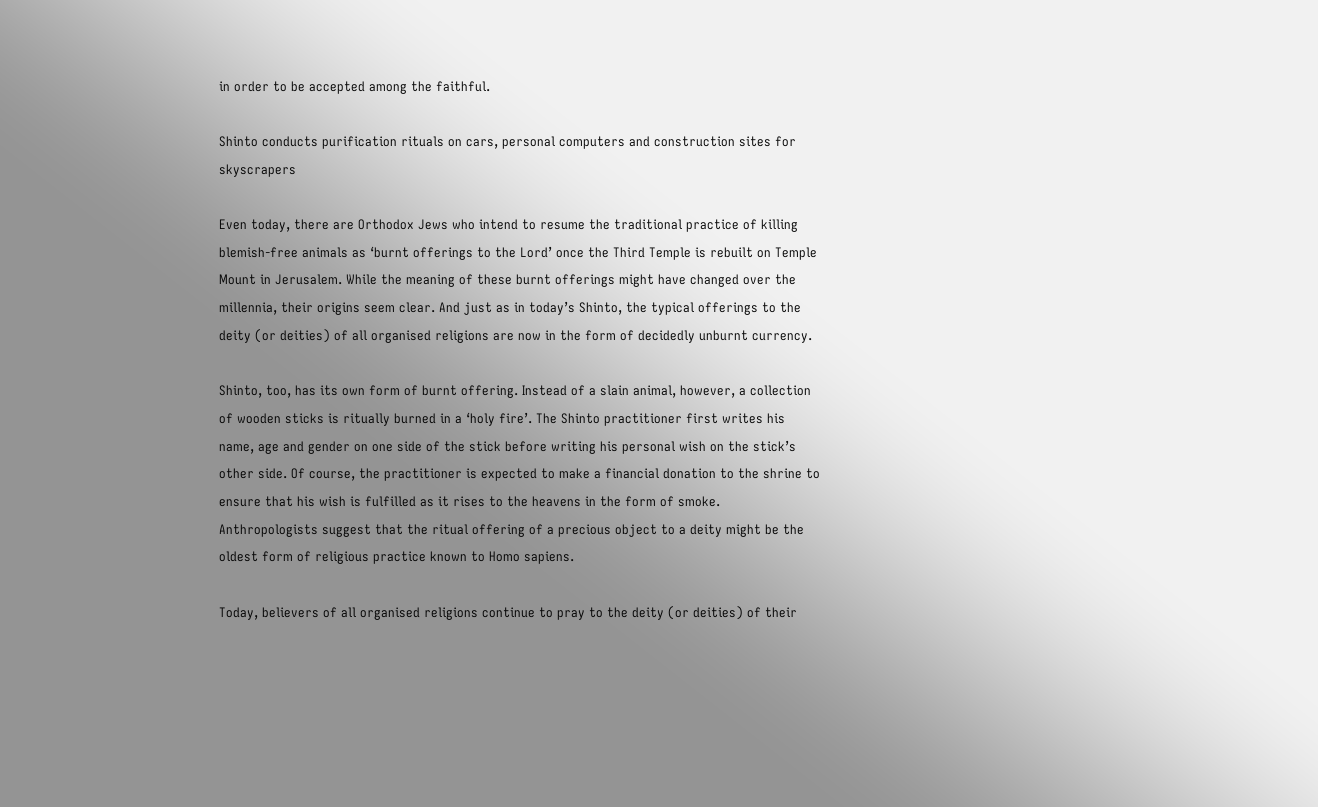in order to be accepted among the faithful.

Shinto conducts purification rituals on cars, personal computers and construction sites for skyscrapers

Even today, there are Orthodox Jews who intend to resume the traditional practice of killing blemish-free animals as ‘burnt offerings to the Lord’ once the Third Temple is rebuilt on Temple Mount in Jerusalem. While the meaning of these burnt offerings might have changed over the millennia, their origins seem clear. And just as in today’s Shinto, the typical offerings to the deity (or deities) of all organised religions are now in the form of decidedly unburnt currency.

Shinto, too, has its own form of burnt offering. Instead of a slain animal, however, a collection of wooden sticks is ritually burned in a ‘holy fire’. The Shinto practitioner first writes his name, age and gender on one side of the stick before writing his personal wish on the stick’s other side. Of course, the practitioner is expected to make a financial donation to the shrine to ensure that his wish is fulfilled as it rises to the heavens in the form of smoke. Anthropologists suggest that the ritual offering of a precious object to a deity might be the oldest form of religious practice known to Homo sapiens.

Today, believers of all organised religions continue to pray to the deity (or deities) of their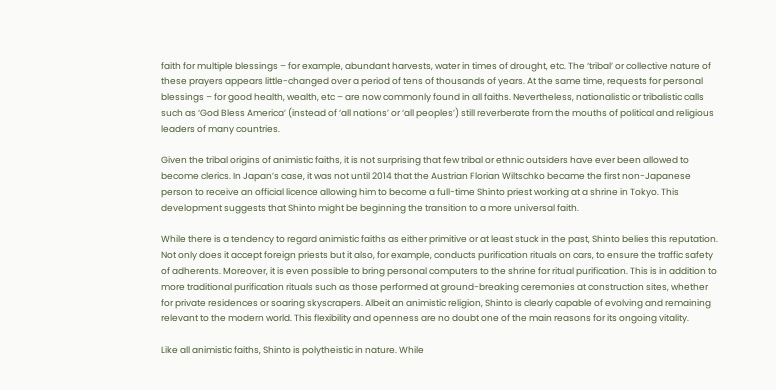faith for multiple blessings – for example, abundant harvests, water in times of drought, etc. The ‘tribal’ or collective nature of these prayers appears little-changed over a period of tens of thousands of years. At the same time, requests for personal blessings – for good health, wealth, etc – are now commonly found in all faiths. Nevertheless, nationalistic or tribalistic calls such as ‘God Bless America’ (instead of ‘all nations’ or ‘all peoples’) still reverberate from the mouths of political and religious leaders of many countries.

Given the tribal origins of animistic faiths, it is not surprising that few tribal or ethnic outsiders have ever been allowed to become clerics. In Japan’s case, it was not until 2014 that the Austrian Florian Wiltschko became the first non-Japanese person to receive an official licence allowing him to become a full-time Shinto priest working at a shrine in Tokyo. This development suggests that Shinto might be beginning the transition to a more universal faith.

While there is a tendency to regard animistic faiths as either primitive or at least stuck in the past, Shinto belies this reputation. Not only does it accept foreign priests but it also, for example, conducts purification rituals on cars, to ensure the traffic safety of adherents. Moreover, it is even possible to bring personal computers to the shrine for ritual purification. This is in addition to more traditional purification rituals such as those performed at ground-breaking ceremonies at construction sites, whether for private residences or soaring skyscrapers. Albeit an animistic religion, Shinto is clearly capable of evolving and remaining relevant to the modern world. This flexibility and openness are no doubt one of the main reasons for its ongoing vitality.

Like all animistic faiths, Shinto is polytheistic in nature. While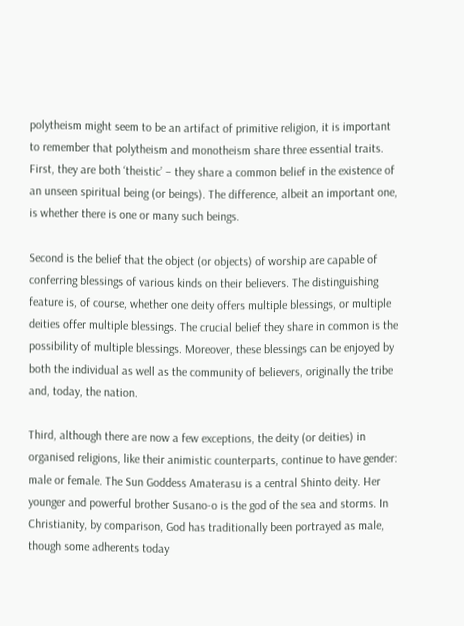polytheism might seem to be an artifact of primitive religion, it is important to remember that polytheism and monotheism share three essential traits. First, they are both ‘theistic’ – they share a common belief in the existence of an unseen spiritual being (or beings). The difference, albeit an important one, is whether there is one or many such beings.

Second is the belief that the object (or objects) of worship are capable of conferring blessings of various kinds on their believers. The distinguishing feature is, of course, whether one deity offers multiple blessings, or multiple deities offer multiple blessings. The crucial belief they share in common is the possibility of multiple blessings. Moreover, these blessings can be enjoyed by both the individual as well as the community of believers, originally the tribe and, today, the nation.

Third, although there are now a few exceptions, the deity (or deities) in organised religions, like their animistic counterparts, continue to have gender: male or female. The Sun Goddess Amaterasu is a central Shinto deity. Her younger and powerful brother Susano-o is the god of the sea and storms. In Christianity, by comparison, God has traditionally been portrayed as male, though some adherents today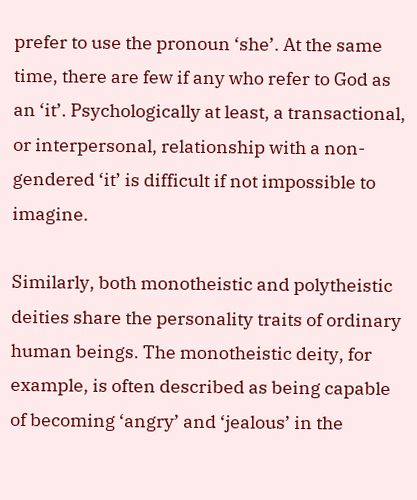prefer to use the pronoun ‘she’. At the same time, there are few if any who refer to God as an ‘it’. Psychologically at least, a transactional, or interpersonal, relationship with a non-gendered ‘it’ is difficult if not impossible to imagine.

Similarly, both monotheistic and polytheistic deities share the personality traits of ordinary human beings. The monotheistic deity, for example, is often described as being capable of becoming ‘angry’ and ‘jealous’ in the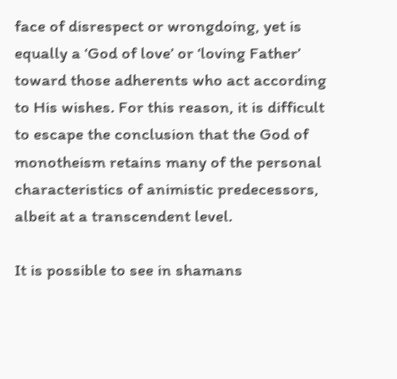face of disrespect or wrongdoing, yet is equally a ‘God of love’ or ‘loving Father’ toward those adherents who act according to His wishes. For this reason, it is difficult to escape the conclusion that the God of monotheism retains many of the personal characteristics of animistic predecessors, albeit at a transcendent level.

It is possible to see in shamans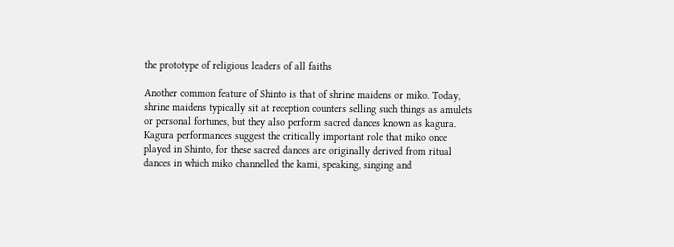the prototype of religious leaders of all faiths

Another common feature of Shinto is that of shrine maidens or miko. Today, shrine maidens typically sit at reception counters selling such things as amulets or personal fortunes, but they also perform sacred dances known as kagura. Kagura performances suggest the critically important role that miko once played in Shinto, for these sacred dances are originally derived from ritual dances in which miko channelled the kami, speaking, singing and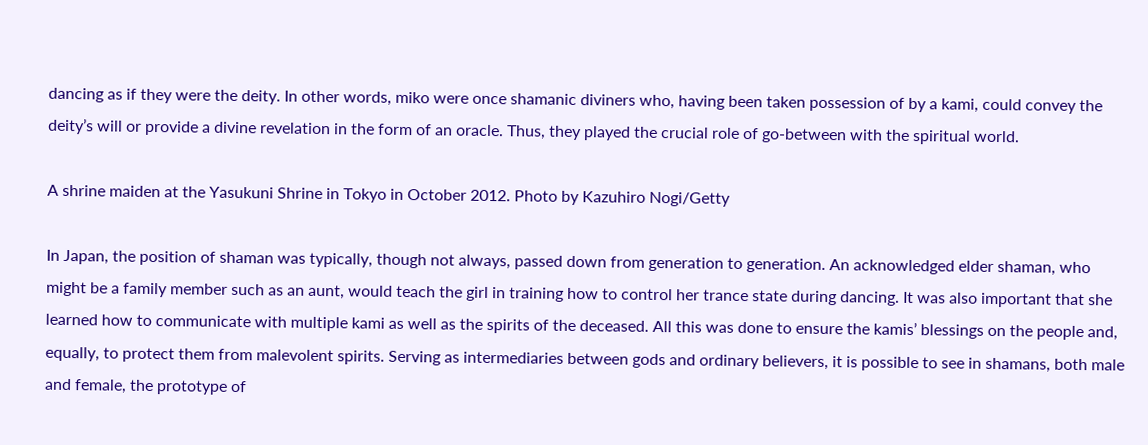dancing as if they were the deity. In other words, miko were once shamanic diviners who, having been taken possession of by a kami, could convey the deity’s will or provide a divine revelation in the form of an oracle. Thus, they played the crucial role of go-between with the spiritual world.

A shrine maiden at the Yasukuni Shrine in Tokyo in October 2012. Photo by Kazuhiro Nogi/Getty

In Japan, the position of shaman was typically, though not always, passed down from generation to generation. An acknowledged elder shaman, who might be a family member such as an aunt, would teach the girl in training how to control her trance state during dancing. It was also important that she learned how to communicate with multiple kami as well as the spirits of the deceased. All this was done to ensure the kamis’ blessings on the people and, equally, to protect them from malevolent spirits. Serving as intermediaries between gods and ordinary believers, it is possible to see in shamans, both male and female, the prototype of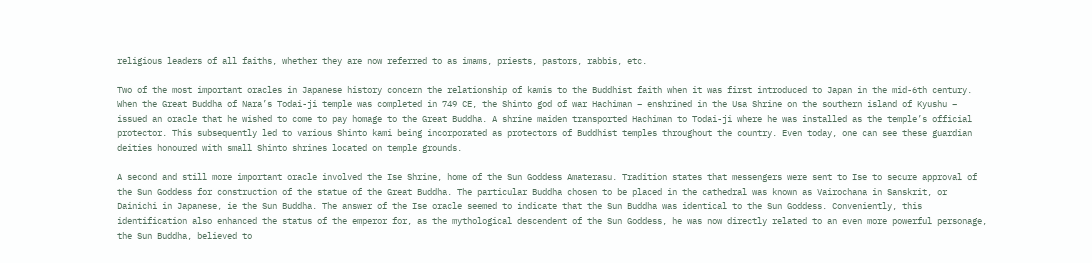religious leaders of all faiths, whether they are now referred to as imams, priests, pastors, rabbis, etc.

Two of the most important oracles in Japanese history concern the relationship of kamis to the Buddhist faith when it was first introduced to Japan in the mid-6th century. When the Great Buddha of Nara’s Todai-ji temple was completed in 749 CE, the Shinto god of war Hachiman – enshrined in the Usa Shrine on the southern island of Kyushu – issued an oracle that he wished to come to pay homage to the Great Buddha. A shrine maiden transported Hachiman to Todai-ji where he was installed as the temple’s official protector. This subsequently led to various Shinto kami being incorporated as protectors of Buddhist temples throughout the country. Even today, one can see these guardian deities honoured with small Shinto shrines located on temple grounds.

A second and still more important oracle involved the Ise Shrine, home of the Sun Goddess Amaterasu. Tradition states that messengers were sent to Ise to secure approval of the Sun Goddess for construction of the statue of the Great Buddha. The particular Buddha chosen to be placed in the cathedral was known as Vairochana in Sanskrit, or Dainichi in Japanese, ie the Sun Buddha. The answer of the Ise oracle seemed to indicate that the Sun Buddha was identical to the Sun Goddess. Conveniently, this identification also enhanced the status of the emperor for, as the mythological descendent of the Sun Goddess, he was now directly related to an even more powerful personage, the Sun Buddha, believed to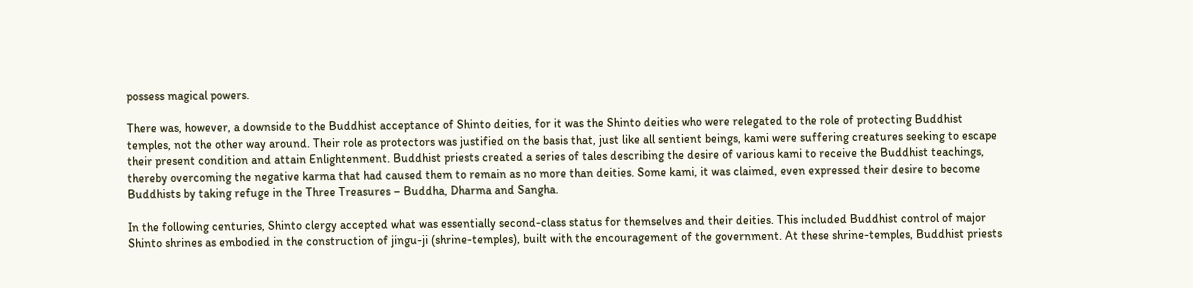possess magical powers.

There was, however, a downside to the Buddhist acceptance of Shinto deities, for it was the Shinto deities who were relegated to the role of protecting Buddhist temples, not the other way around. Their role as protectors was justified on the basis that, just like all sentient beings, kami were suffering creatures seeking to escape their present condition and attain Enlightenment. Buddhist priests created a series of tales describing the desire of various kami to receive the Buddhist teachings, thereby overcoming the negative karma that had caused them to remain as no more than deities. Some kami, it was claimed, even expressed their desire to become Buddhists by taking refuge in the Three Treasures – Buddha, Dharma and Sangha.

In the following centuries, Shinto clergy accepted what was essentially second-class status for themselves and their deities. This included Buddhist control of major Shinto shrines as embodied in the construction of jingu-ji (shrine-temples), built with the encouragement of the government. At these shrine-temples, Buddhist priests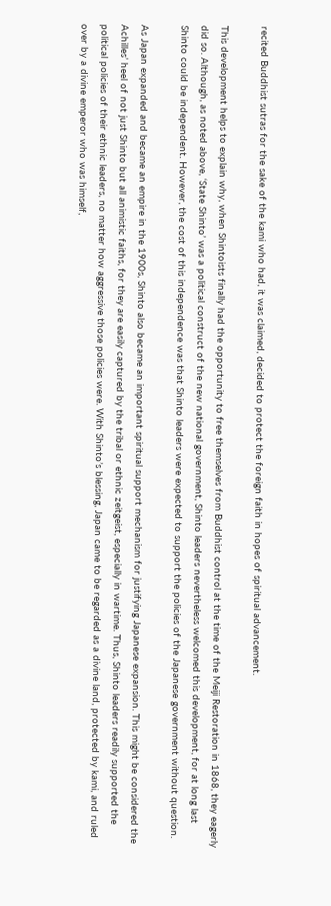recited Buddhist sutras for the sake of the kami who had, it was claimed, decided to protect the foreign faith in hopes of spiritual advancement.

This development helps to explain why, when Shintoists finally had the opportunity to free themselves from Buddhist control at the time of the Meiji Restoration in 1868, they eagerly did so. Although, as noted above, ‘State Shinto’ was a political construct of the new national government, Shinto leaders nevertheless welcomed this development, for at long last Shinto could be independent. However, the cost of this independence was that Shinto leaders were expected to support the policies of the Japanese government without question.

As Japan expanded and became an empire in the 1900s, Shinto also became an important spiritual support mechanism for justifying Japanese expansion. This might be considered the Achilles’ heel of not just Shinto but all animistic faiths, for they are easily captured by the tribal or ethnic zeitgeist, especially in wartime. Thus, Shinto leaders readily supported the political policies of their ethnic leaders, no matter how aggressive those policies were. With Shinto’s blessing, Japan came to be regarded as a divine land, protected by kami, and ruled over by a divine emperor who was himself,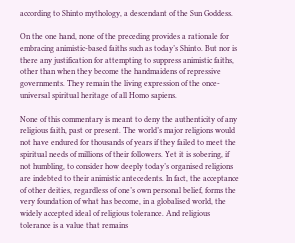according to Shinto mythology, a descendant of the Sun Goddess.

On the one hand, none of the preceding provides a rationale for embracing animistic-based faiths such as today’s Shinto. But nor is there any justification for attempting to suppress animistic faiths, other than when they become the handmaidens of repressive governments. They remain the living expression of the once-universal spiritual heritage of all Homo sapiens.

None of this commentary is meant to deny the authenticity of any religious faith, past or present. The world’s major religions would not have endured for thousands of years if they failed to meet the spiritual needs of millions of their followers. Yet it is sobering, if not humbling, to consider how deeply today’s organised religions are indebted to their animistic antecedents. In fact, the acceptance of other deities, regardless of one’s own personal belief, forms the very foundation of what has become, in a globalised world, the widely accepted ideal of religious tolerance. And religious tolerance is a value that remains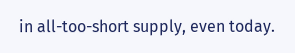in all-too-short supply, even today.